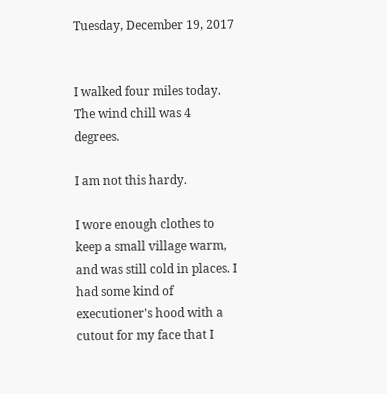Tuesday, December 19, 2017


I walked four miles today. The wind chill was 4 degrees.

I am not this hardy.

I wore enough clothes to keep a small village warm, and was still cold in places. I had some kind of executioner's hood with a cutout for my face that I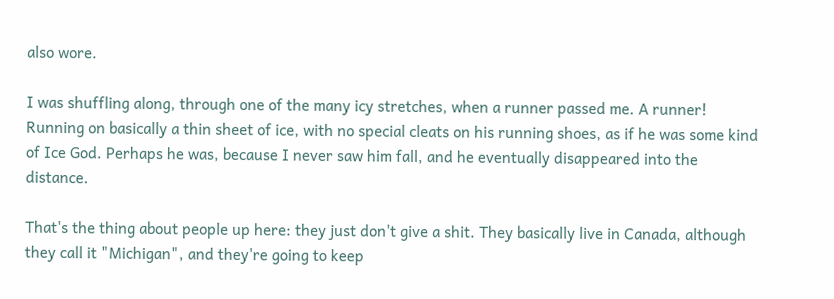also wore.

I was shuffling along, through one of the many icy stretches, when a runner passed me. A runner! Running on basically a thin sheet of ice, with no special cleats on his running shoes, as if he was some kind of Ice God. Perhaps he was, because I never saw him fall, and he eventually disappeared into the distance.

That's the thing about people up here: they just don't give a shit. They basically live in Canada, although they call it "Michigan", and they're going to keep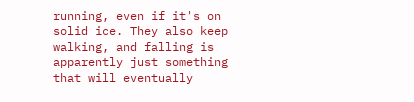running, even if it's on solid ice. They also keep walking, and falling is apparently just something that will eventually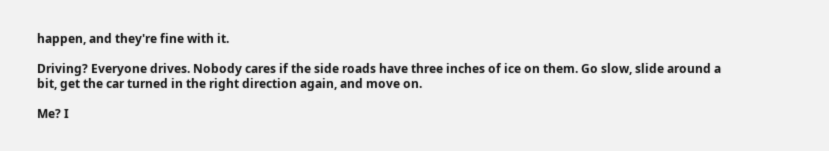happen, and they're fine with it.

Driving? Everyone drives. Nobody cares if the side roads have three inches of ice on them. Go slow, slide around a bit, get the car turned in the right direction again, and move on.

Me? I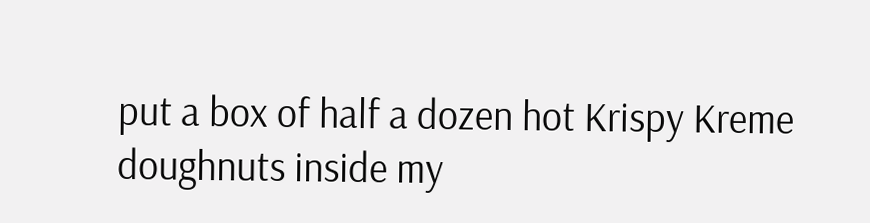put a box of half a dozen hot Krispy Kreme doughnuts inside my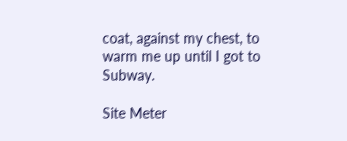coat, against my chest, to warm me up until I got to Subway.

Site Meter